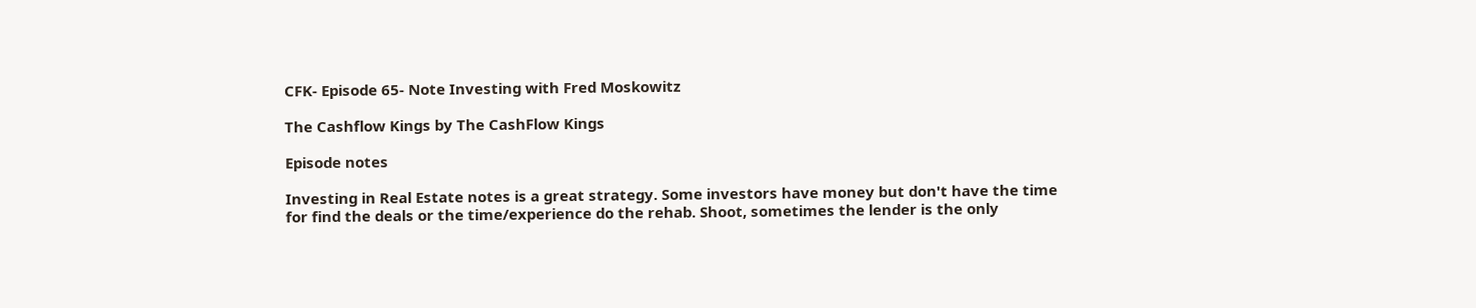CFK- Episode 65- Note Investing with Fred Moskowitz

The Cashflow Kings by The CashFlow Kings

Episode notes

Investing in Real Estate notes is a great strategy. Some investors have money but don't have the time for find the deals or the time/experience do the rehab. Shoot, sometimes the lender is the only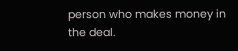person who makes money in the deal.